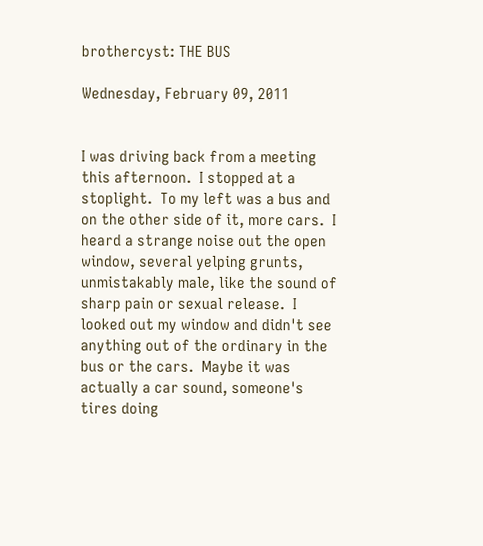brothercyst: THE BUS

Wednesday, February 09, 2011


I was driving back from a meeting this afternoon.  I stopped at a stoplight.  To my left was a bus and on the other side of it, more cars.  I heard a strange noise out the open window, several yelping grunts, unmistakably male, like the sound of sharp pain or sexual release.  I looked out my window and didn't see anything out of the ordinary in the bus or the cars.  Maybe it was actually a car sound, someone's tires doing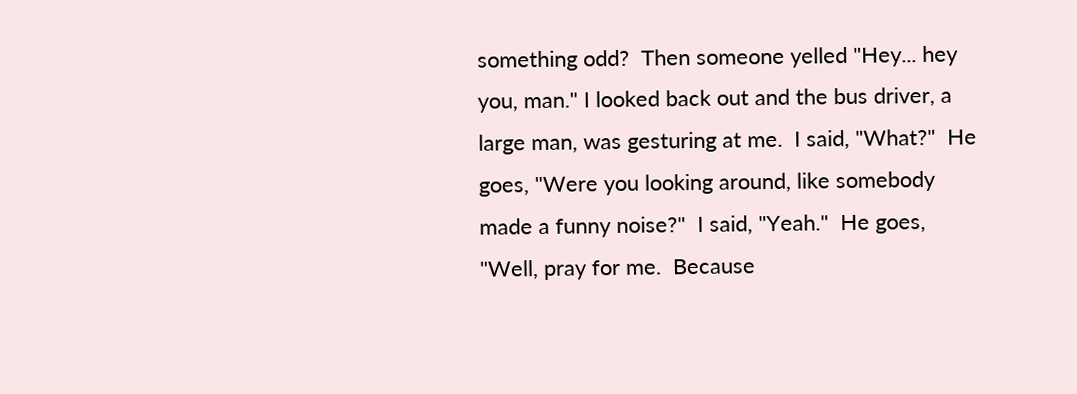something odd?  Then someone yelled "Hey... hey you, man." I looked back out and the bus driver, a large man, was gesturing at me.  I said, "What?"  He goes, "Were you looking around, like somebody made a funny noise?"  I said, "Yeah."  He goes, "Well, pray for me.  Because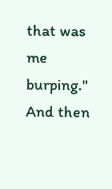that was me burping." And then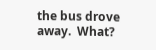the bus drove away.  What?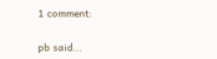1 comment:

pb said...